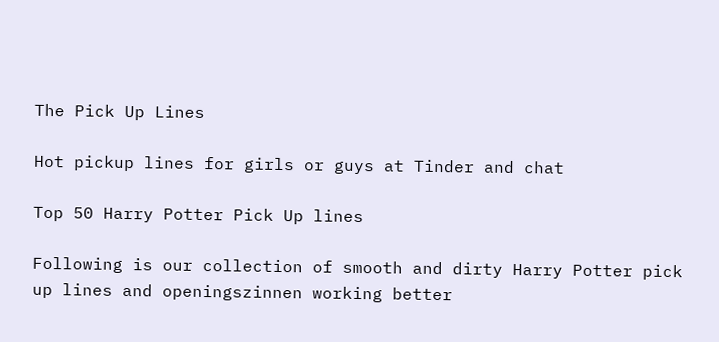The Pick Up Lines

Hot pickup lines for girls or guys at Tinder and chat

Top 50 Harry Potter Pick Up lines

Following is our collection of smooth and dirty Harry Potter pick up lines and openingszinnen working better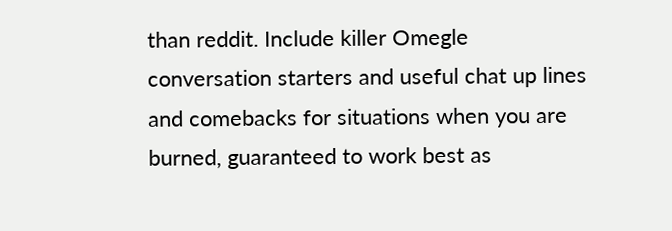than reddit. Include killer Omegle conversation starters and useful chat up lines and comebacks for situations when you are burned, guaranteed to work best as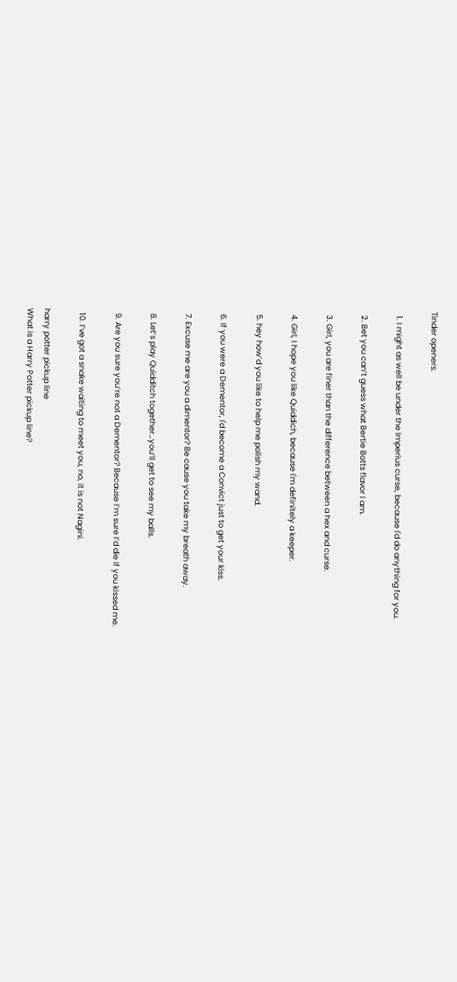Tinder openers.

  1. I might as well be under the Imperius curse, because I'd do anything for you.

  2. Bet you can’t guess what Bertie Botts flavor I am.

  3. Girl, you are finer than the difference between a hex and curse.

  4. Girl, I hope you like Quiddich, because I'm definitely a keeper.

  5. hey how’d you like to help me polish my wand.

  6. If you were a Dementor, I'd become a Convict just to get your kiss.

  7. Excuse me are you a dimentor? Be cause you take my breath away.

  8. Let’s play Quidditch together…you’ll get to see my balls.

  9. Are you sure you’re not a Dementor? Because I’m sure I’d die if you kissed me.

  10. I’ve got a snake waiting to meet you, no, it is not Nagini.

harry potter pickup line
What is a Harry Potter pickup line?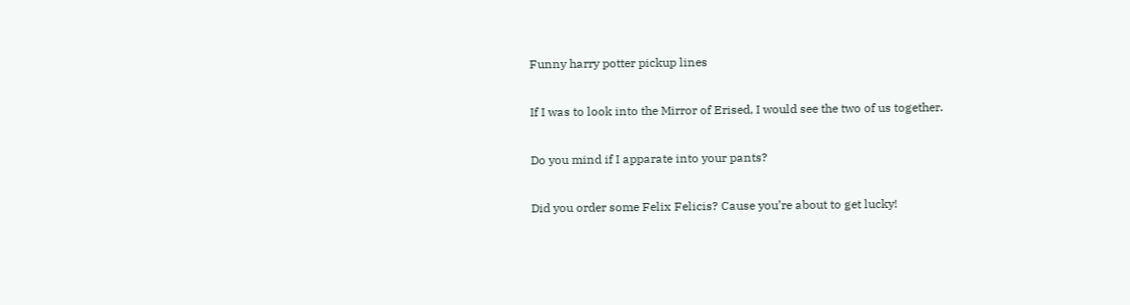Funny harry potter pickup lines

If I was to look into the Mirror of Erised, I would see the two of us together.

Do you mind if I apparate into your pants?

Did you order some Felix Felicis? Cause you’re about to get lucky!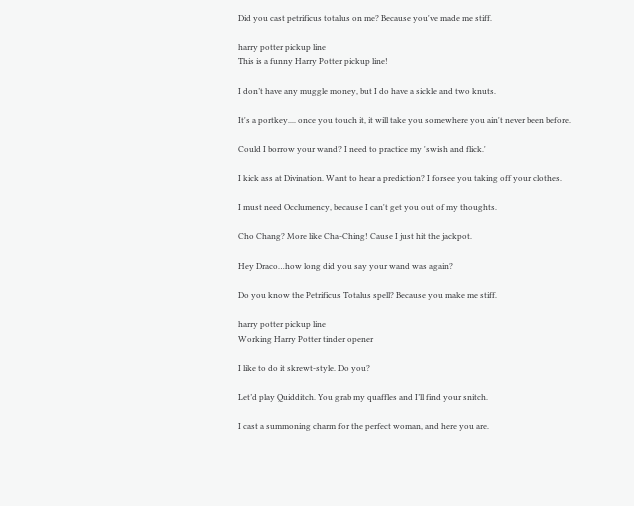Did you cast petrificus totalus on me? Because you've made me stiff.

harry potter pickup line
This is a funny Harry Potter pickup line!

I don’t have any muggle money, but I do have a sickle and two knuts.

It's a portkey.... once you touch it, it will take you somewhere you ain't never been before.

Could I borrow your wand? I need to practice my 'swish and flick.'

I kick ass at Divination. Want to hear a prediction? I forsee you taking off your clothes.

I must need Occlumency, because I can't get you out of my thoughts.

Cho Chang? More like Cha-Ching! Cause I just hit the jackpot.

Hey Draco…how long did you say your wand was again?

Do you know the Petrificus Totalus spell? Because you make me stiff.

harry potter pickup line
Working Harry Potter tinder opener

I like to do it skrewt-style. Do you?

Let’d play Quidditch. You grab my quaffles and I’ll find your snitch.

I cast a summoning charm for the perfect woman, and here you are.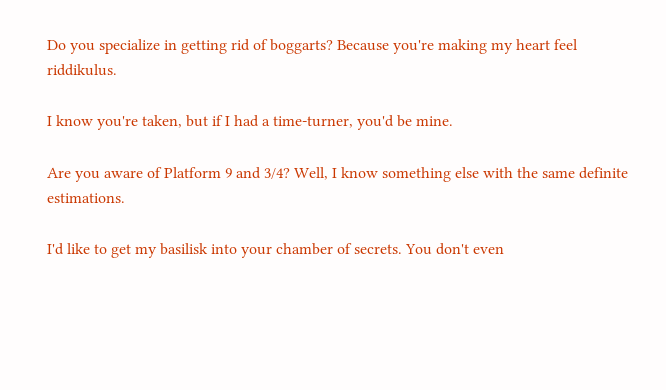Do you specialize in getting rid of boggarts? Because you're making my heart feel riddikulus.

I know you're taken, but if I had a time-turner, you'd be mine.

Are you aware of Platform 9 and 3/4? Well, I know something else with the same definite estimations.

I'd like to get my basilisk into your chamber of secrets. You don't even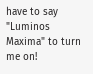have to say "Luminos Maxima" to turn me on!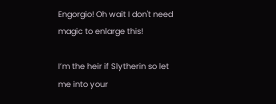Engorgio! Oh wait I don't need magic to enlarge this!

I’m the heir if Slytherin so let me into your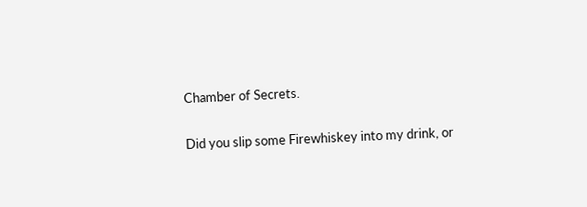Chamber of Secrets.

Did you slip some Firewhiskey into my drink, or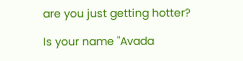are you just getting hotter?

Is your name "Avada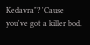Kedavra"? 'Cause you've got a killer bod.